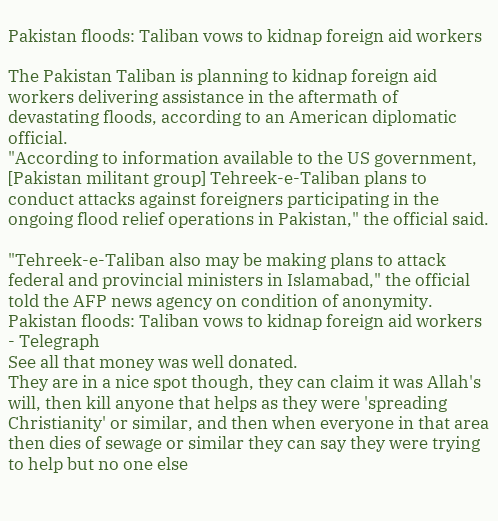Pakistan floods: Taliban vows to kidnap foreign aid workers

The Pakistan Taliban is planning to kidnap foreign aid workers delivering assistance in the aftermath of devastating floods, according to an American diplomatic official.
"According to information available to the US government, [Pakistan militant group] Tehreek-e-Taliban plans to conduct attacks against foreigners participating in the ongoing flood relief operations in Pakistan," the official said.

"Tehreek-e-Taliban also may be making plans to attack federal and provincial ministers in Islamabad," the official told the AFP news agency on condition of anonymity.
Pakistan floods: Taliban vows to kidnap foreign aid workers - Telegraph
See all that money was well donated.
They are in a nice spot though, they can claim it was Allah's will, then kill anyone that helps as they were 'spreading Christianity' or similar, and then when everyone in that area then dies of sewage or similar they can say they were trying to help but no one else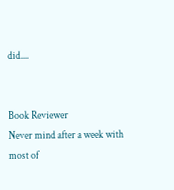did....


Book Reviewer
Never mind after a week with most of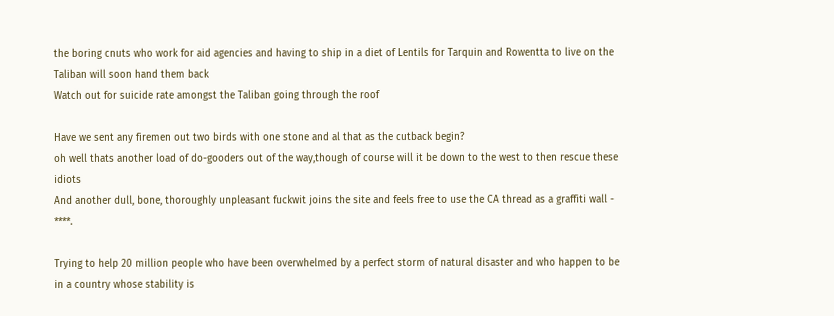the boring cnuts who work for aid agencies and having to ship in a diet of Lentils for Tarquin and Rowentta to live on the Taliban will soon hand them back
Watch out for suicide rate amongst the Taliban going through the roof

Have we sent any firemen out two birds with one stone and al that as the cutback begin?
oh well thats another load of do-gooders out of the way,though of course will it be down to the west to then rescue these idiots
And another dull, bone, thoroughly unpleasant fuckwit joins the site and feels free to use the CA thread as a graffiti wall - ****.

Trying to help 20 million people who have been overwhelmed by a perfect storm of natural disaster and who happen to be in a country whose stability is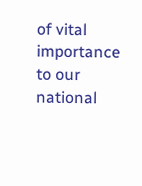of vital importance to our national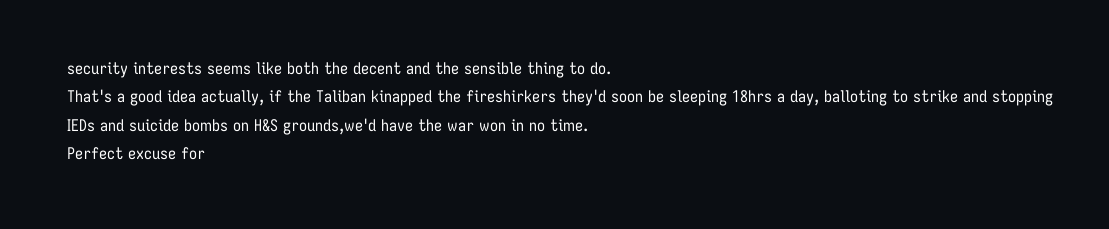security interests seems like both the decent and the sensible thing to do.
That's a good idea actually, if the Taliban kinapped the fireshirkers they'd soon be sleeping 18hrs a day, balloting to strike and stopping IEDs and suicide bombs on H&S grounds,we'd have the war won in no time.
Perfect excuse for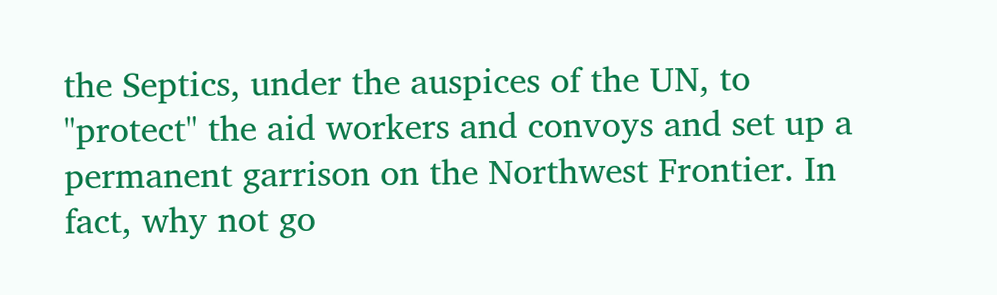the Septics, under the auspices of the UN, to "protect" the aid workers and convoys and set up a permanent garrison on the Northwest Frontier. In fact, why not go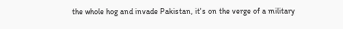the whole hog and invade Pakistan, it's on the verge of a military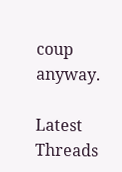coup anyway.

Latest Threads